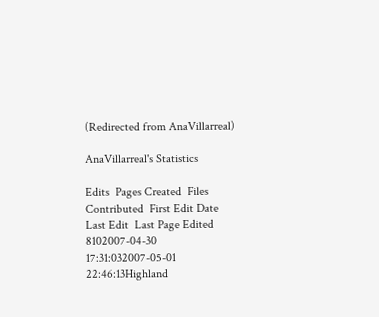(Redirected from AnaVillarreal)

AnaVillarreal's Statistics

Edits  Pages Created  Files Contributed  First Edit Date  Last Edit  Last Page Edited
8102007-04-30 17:31:032007-05-01 22:46:13Highland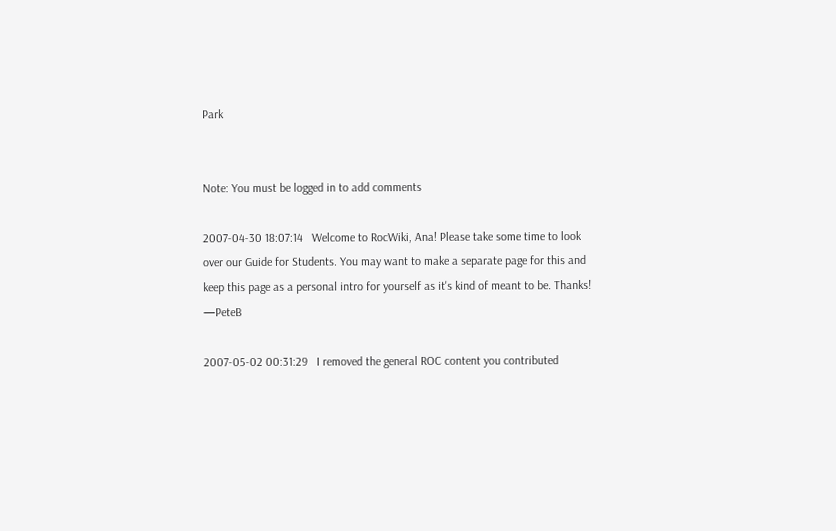Park


Note: You must be logged in to add comments

2007-04-30 18:07:14   Welcome to RocWiki, Ana! Please take some time to look over our Guide for Students. You may want to make a separate page for this and keep this page as a personal intro for yourself as it's kind of meant to be. Thanks! —PeteB

2007-05-02 00:31:29   I removed the general ROC content you contributed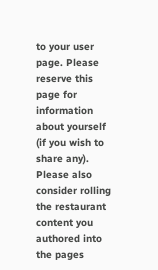to your user page. Please reserve this page for information about yourself (if you wish to share any). Please also consider rolling the restaurant content you authored into the pages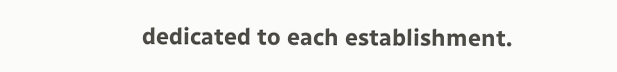dedicated to each establishment.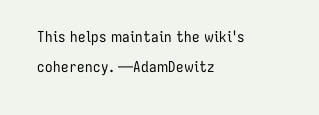This helps maintain the wiki's coherency. —AdamDewitz